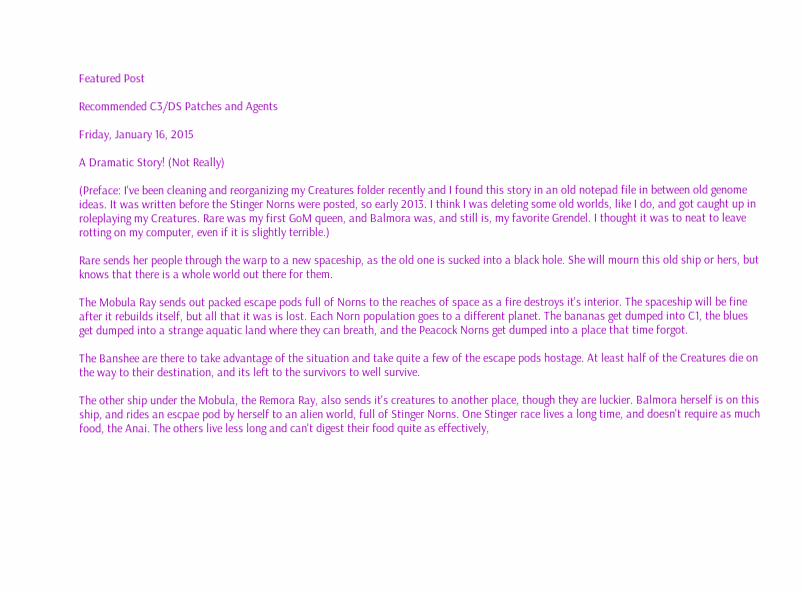Featured Post

Recommended C3/DS Patches and Agents

Friday, January 16, 2015

A Dramatic Story! (Not Really)

(Preface: I've been cleaning and reorganizing my Creatures folder recently and I found this story in an old notepad file in between old genome ideas. It was written before the Stinger Norns were posted, so early 2013. I think I was deleting some old worlds, like I do, and got caught up in roleplaying my Creatures. Rare was my first GoM queen, and Balmora was, and still is, my favorite Grendel. I thought it was to neat to leave rotting on my computer, even if it is slightly terrible.)

Rare sends her people through the warp to a new spaceship, as the old one is sucked into a black hole. She will mourn this old ship or hers, but knows that there is a whole world out there for them.

The Mobula Ray sends out packed escape pods full of Norns to the reaches of space as a fire destroys it's interior. The spaceship will be fine after it rebuilds itself, but all that it was is lost. Each Norn population goes to a different planet. The bananas get dumped into C1, the blues get dumped into a strange aquatic land where they can breath, and the Peacock Norns get dumped into a place that time forgot.

The Banshee are there to take advantage of the situation and take quite a few of the escape pods hostage. At least half of the Creatures die on the way to their destination, and its left to the survivors to well survive.

The other ship under the Mobula, the Remora Ray, also sends it's creatures to another place, though they are luckier. Balmora herself is on this ship, and rides an escpae pod by herself to an alien world, full of Stinger Norns. One Stinger race lives a long time, and doesn't require as much food, the Anai. The others live less long and can't digest their food quite as effectively,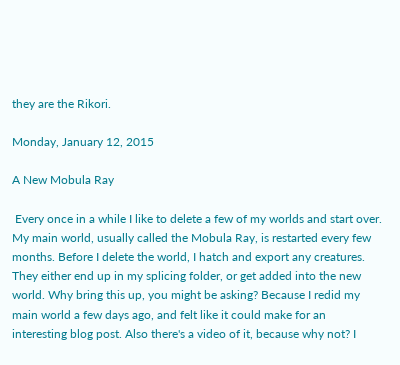they are the Rikori.

Monday, January 12, 2015

A New Mobula Ray

 Every once in a while I like to delete a few of my worlds and start over. My main world, usually called the Mobula Ray, is restarted every few months. Before I delete the world, I hatch and export any creatures. They either end up in my splicing folder, or get added into the new world. Why bring this up, you might be asking? Because I redid my main world a few days ago, and felt like it could make for an interesting blog post. Also there's a video of it, because why not? I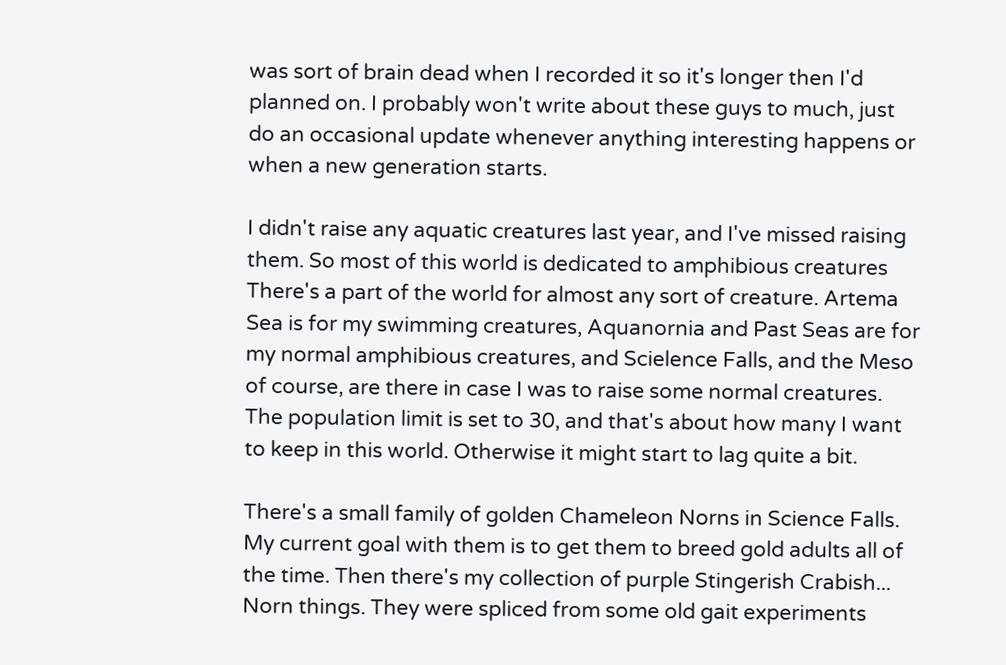was sort of brain dead when I recorded it so it's longer then I'd planned on. I probably won't write about these guys to much, just do an occasional update whenever anything interesting happens or when a new generation starts.

I didn't raise any aquatic creatures last year, and I've missed raising them. So most of this world is dedicated to amphibious creatures There's a part of the world for almost any sort of creature. Artema Sea is for my swimming creatures, Aquanornia and Past Seas are for my normal amphibious creatures, and Scielence Falls, and the Meso of course, are there in case I was to raise some normal creatures. The population limit is set to 30, and that's about how many I want to keep in this world. Otherwise it might start to lag quite a bit.

There's a small family of golden Chameleon Norns in Science Falls. My current goal with them is to get them to breed gold adults all of the time. Then there's my collection of purple Stingerish Crabish... Norn things. They were spliced from some old gait experiments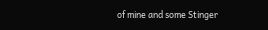of mine and some Stinger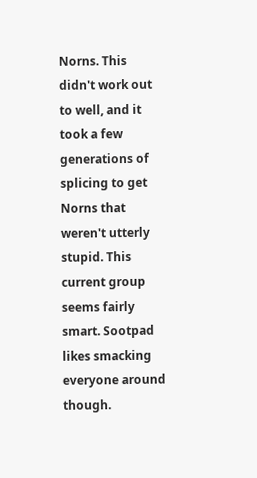Norns. This didn't work out to well, and it took a few generations of splicing to get Norns that weren't utterly stupid. This current group seems fairly smart. Sootpad likes smacking everyone around though.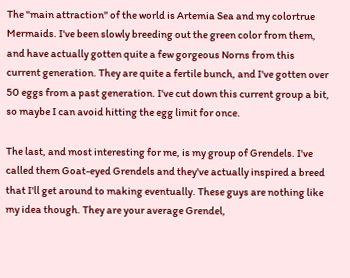The "main attraction" of the world is Artemia Sea and my colortrue Mermaids. I've been slowly breeding out the green color from them, and have actually gotten quite a few gorgeous Norns from this current generation. They are quite a fertile bunch, and I've gotten over 50 eggs from a past generation. I've cut down this current group a bit, so maybe I can avoid hitting the egg limit for once.

The last, and most interesting for me, is my group of Grendels. I've called them Goat-eyed Grendels and they've actually inspired a breed that I'll get around to making eventually. These guys are nothing like my idea though. They are your average Grendel,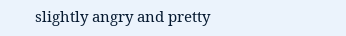slightly angry and pretty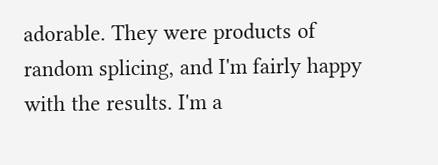adorable. They were products of random splicing, and I'm fairly happy with the results. I'm a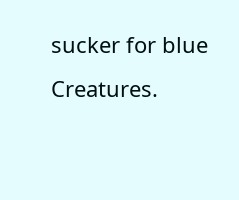sucker for blue Creatures.